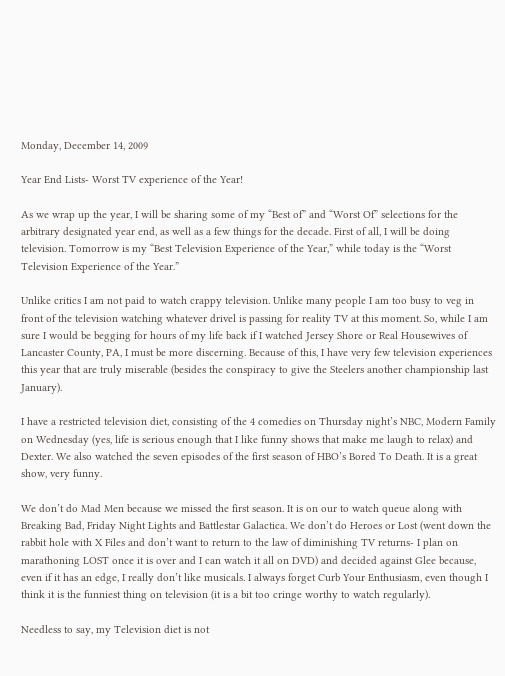Monday, December 14, 2009

Year End Lists- Worst TV experience of the Year!

As we wrap up the year, I will be sharing some of my “Best of” and “Worst Of” selections for the arbitrary designated year end, as well as a few things for the decade. First of all, I will be doing television. Tomorrow is my “Best Television Experience of the Year,” while today is the “Worst Television Experience of the Year.”

Unlike critics I am not paid to watch crappy television. Unlike many people I am too busy to veg in front of the television watching whatever drivel is passing for reality TV at this moment. So, while I am sure I would be begging for hours of my life back if I watched Jersey Shore or Real Housewives of Lancaster County, PA, I must be more discerning. Because of this, I have very few television experiences this year that are truly miserable (besides the conspiracy to give the Steelers another championship last January).

I have a restricted television diet, consisting of the 4 comedies on Thursday night’s NBC, Modern Family on Wednesday (yes, life is serious enough that I like funny shows that make me laugh to relax) and Dexter. We also watched the seven episodes of the first season of HBO’s Bored To Death. It is a great show, very funny.

We don’t do Mad Men because we missed the first season. It is on our to watch queue along with Breaking Bad, Friday Night Lights and Battlestar Galactica. We don’t do Heroes or Lost (went down the rabbit hole with X Files and don’t want to return to the law of diminishing TV returns- I plan on marathoning LOST once it is over and I can watch it all on DVD) and decided against Glee because, even if it has an edge, I really don’t like musicals. I always forget Curb Your Enthusiasm, even though I think it is the funniest thing on television (it is a bit too cringe worthy to watch regularly).

Needless to say, my Television diet is not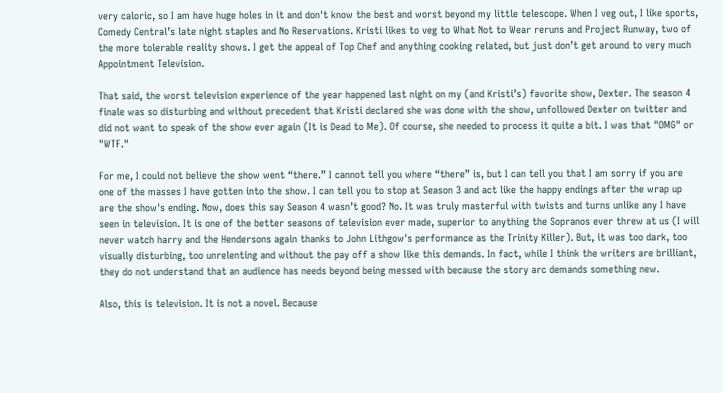very caloric, so I am have huge holes in it and don't know the best and worst beyond my little telescope. When I veg out, I like sports, Comedy Central’s late night staples and No Reservations. Kristi likes to veg to What Not to Wear reruns and Project Runway, two of the more tolerable reality shows. I get the appeal of Top Chef and anything cooking related, but just don’t get around to very much Appointment Television.

That said, the worst television experience of the year happened last night on my (and Kristi’s) favorite show, Dexter. The season 4 finale was so disturbing and without precedent that Kristi declared she was done with the show, unfollowed Dexter on twitter and did not want to speak of the show ever again (It is Dead to Me). Of course, she needed to process it quite a bit. I was that "OMG" or "WTF."

For me, I could not believe the show went “there.” I cannot tell you where “there” is, but I can tell you that I am sorry if you are one of the masses I have gotten into the show. I can tell you to stop at Season 3 and act like the happy endings after the wrap up are the show's ending. Now, does this say Season 4 wasn’t good? No. It was truly masterful with twists and turns unlike any I have seen in television. It is one of the better seasons of television ever made, superior to anything the Sopranos ever threw at us (I will never watch harry and the Hendersons again thanks to John Lithgow's performance as the Trinity Killer). But, it was too dark, too visually disturbing, too unrelenting and without the pay off a show like this demands. In fact, while I think the writers are brilliant, they do not understand that an audience has needs beyond being messed with because the story arc demands something new.

Also, this is television. It is not a novel. Because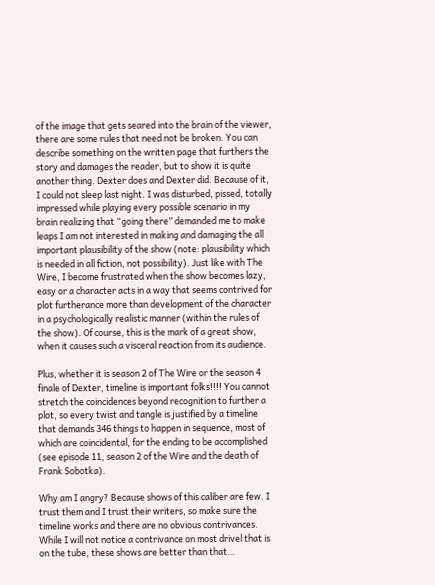of the image that gets seared into the brain of the viewer, there are some rules that need not be broken. You can describe something on the written page that furthers the story and damages the reader, but to show it is quite another thing. Dexter does and Dexter did. Because of it, I could not sleep last night. I was disturbed, pissed, totally impressed while playing every possible scenario in my brain realizing that “going there” demanded me to make leaps I am not interested in making and damaging the all important plausibility of the show (note: plausibility which is needed in all fiction, not possibility). Just like with The Wire, I become frustrated when the show becomes lazy, easy or a character acts in a way that seems contrived for plot furtherance more than development of the character in a psychologically realistic manner (within the rules of the show). Of course, this is the mark of a great show, when it causes such a visceral reaction from its audience.

Plus, whether it is season 2 of The Wire or the season 4 finale of Dexter, timeline is important folks!!!! You cannot stretch the coincidences beyond recognition to further a plot, so every twist and tangle is justified by a timeline that demands 346 things to happen in sequence, most of which are coincidental, for the ending to be accomplished (see episode 11, season 2 of the Wire and the death of Frank Sobotka).

Why am I angry? Because shows of this caliber are few. I trust them and I trust their writers, so make sure the timeline works and there are no obvious contrivances. While I will not notice a contrivance on most drivel that is on the tube, these shows are better than that…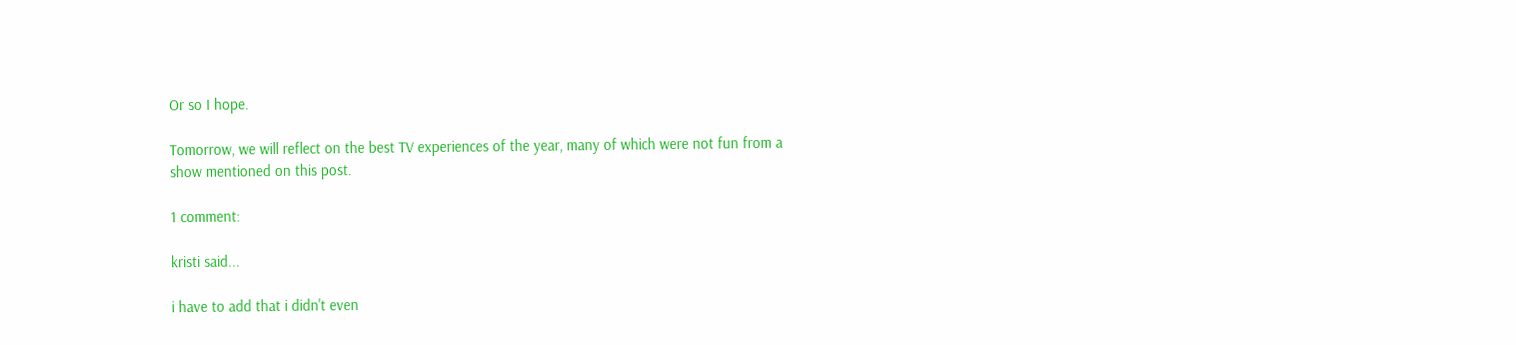Or so I hope.

Tomorrow, we will reflect on the best TV experiences of the year, many of which were not fun from a show mentioned on this post.

1 comment:

kristi said...

i have to add that i didn't even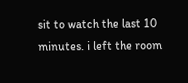sit to watch the last 10 minutes. i left the room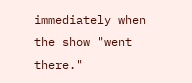immediately when the show "went there."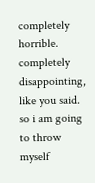completely horrible. completely disappointing, like you said. so i am going to throw myself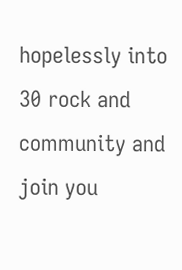hopelessly into 30 rock and community and join you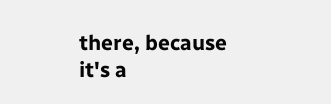there, because it's a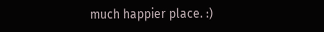much happier place. :)